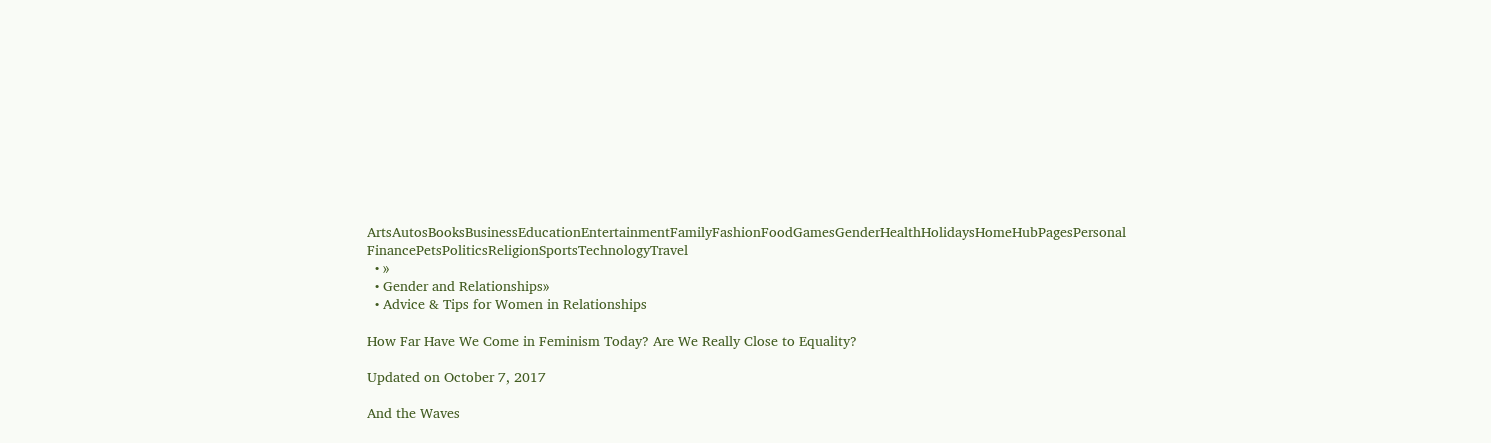ArtsAutosBooksBusinessEducationEntertainmentFamilyFashionFoodGamesGenderHealthHolidaysHomeHubPagesPersonal FinancePetsPoliticsReligionSportsTechnologyTravel
  • »
  • Gender and Relationships»
  • Advice & Tips for Women in Relationships

How Far Have We Come in Feminism Today? Are We Really Close to Equality?

Updated on October 7, 2017

And the Waves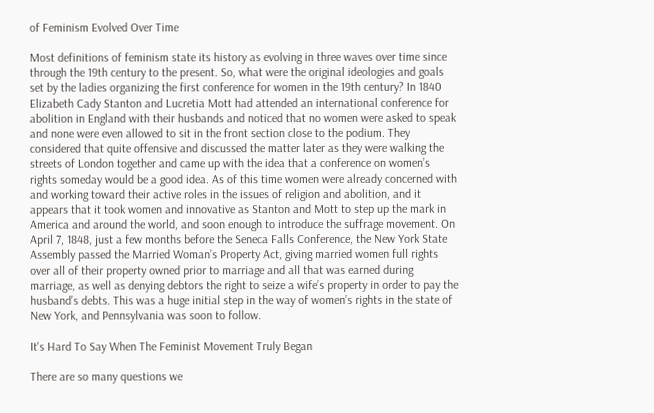of Feminism Evolved Over Time

Most definitions of feminism state its history as evolving in three waves over time since through the 19th century to the present. So, what were the original ideologies and goals set by the ladies organizing the first conference for women in the 19th century? In 1840 Elizabeth Cady Stanton and Lucretia Mott had attended an international conference for abolition in England with their husbands and noticed that no women were asked to speak and none were even allowed to sit in the front section close to the podium. They considered that quite offensive and discussed the matter later as they were walking the streets of London together and came up with the idea that a conference on women’s rights someday would be a good idea. As of this time women were already concerned with and working toward their active roles in the issues of religion and abolition, and it appears that it took women and innovative as Stanton and Mott to step up the mark in America and around the world, and soon enough to introduce the suffrage movement. On April 7, 1848, just a few months before the Seneca Falls Conference, the New York State Assembly passed the Married Woman’s Property Act, giving married women full rights over all of their property owned prior to marriage and all that was earned during marriage, as well as denying debtors the right to seize a wife’s property in order to pay the husband’s debts. This was a huge initial step in the way of women’s rights in the state of New York, and Pennsylvania was soon to follow.

It's Hard To Say When The Feminist Movement Truly Began

There are so many questions we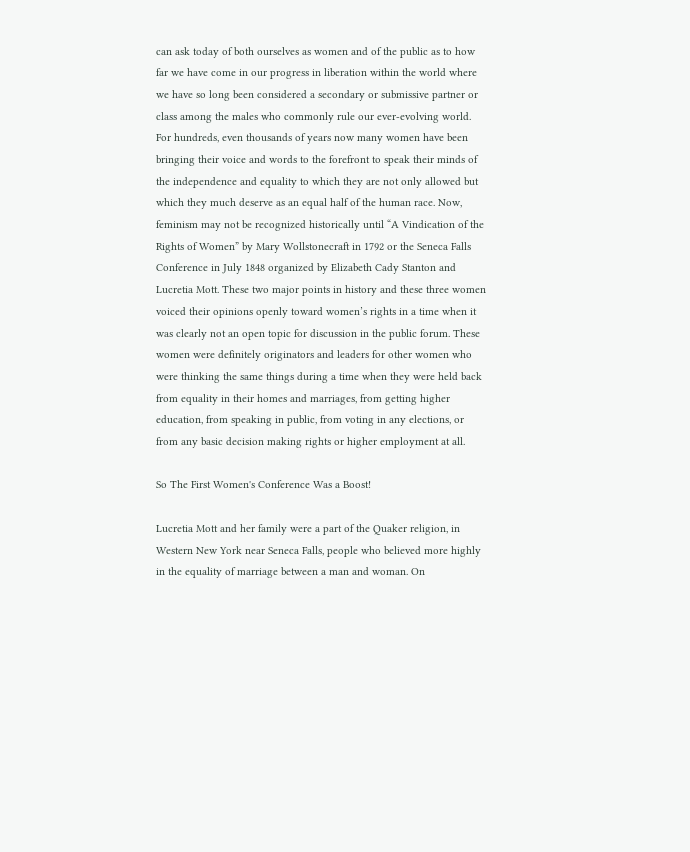can ask today of both ourselves as women and of the public as to how far we have come in our progress in liberation within the world where we have so long been considered a secondary or submissive partner or class among the males who commonly rule our ever-evolving world. For hundreds, even thousands of years now many women have been bringing their voice and words to the forefront to speak their minds of the independence and equality to which they are not only allowed but which they much deserve as an equal half of the human race. Now, feminism may not be recognized historically until “A Vindication of the Rights of Women” by Mary Wollstonecraft in 1792 or the Seneca Falls Conference in July 1848 organized by Elizabeth Cady Stanton and Lucretia Mott. These two major points in history and these three women voiced their opinions openly toward women’s rights in a time when it was clearly not an open topic for discussion in the public forum. These women were definitely originators and leaders for other women who were thinking the same things during a time when they were held back from equality in their homes and marriages, from getting higher education, from speaking in public, from voting in any elections, or from any basic decision making rights or higher employment at all.

So The First Women's Conference Was a Boost!

Lucretia Mott and her family were a part of the Quaker religion, in Western New York near Seneca Falls, people who believed more highly in the equality of marriage between a man and woman. On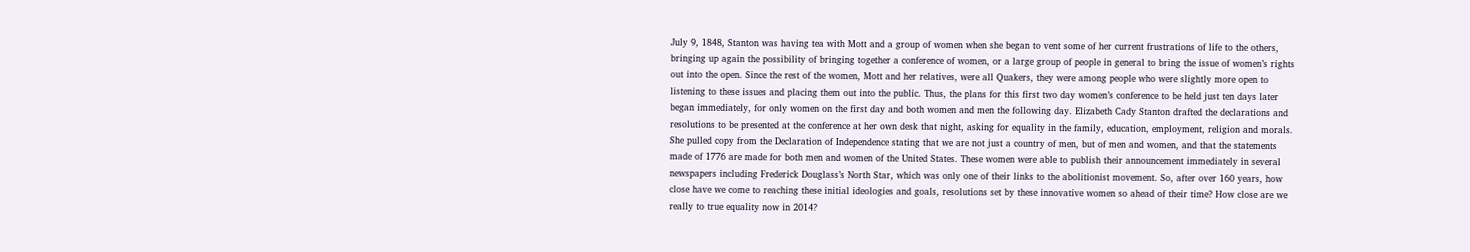July 9, 1848, Stanton was having tea with Mott and a group of women when she began to vent some of her current frustrations of life to the others, bringing up again the possibility of bringing together a conference of women, or a large group of people in general to bring the issue of women’s rights out into the open. Since the rest of the women, Mott and her relatives, were all Quakers, they were among people who were slightly more open to listening to these issues and placing them out into the public. Thus, the plans for this first two day women’s conference to be held just ten days later began immediately, for only women on the first day and both women and men the following day. Elizabeth Cady Stanton drafted the declarations and resolutions to be presented at the conference at her own desk that night, asking for equality in the family, education, employment, religion and morals. She pulled copy from the Declaration of Independence stating that we are not just a country of men, but of men and women, and that the statements made of 1776 are made for both men and women of the United States. These women were able to publish their announcement immediately in several newspapers including Frederick Douglass’s North Star, which was only one of their links to the abolitionist movement. So, after over 160 years, how close have we come to reaching these initial ideologies and goals, resolutions set by these innovative women so ahead of their time? How close are we really to true equality now in 2014?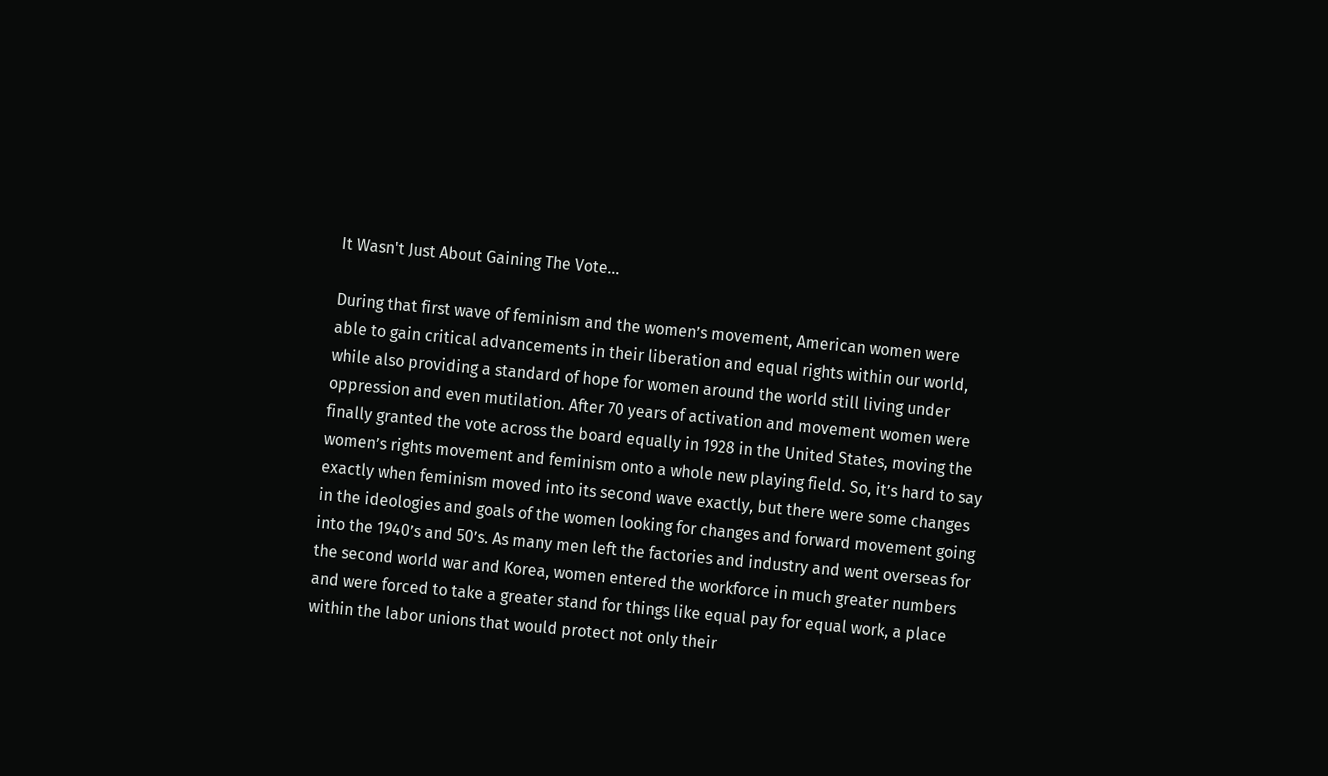It Wasn't Just About Gaining The Vote...

During that first wave of feminism and the women’s movement, American women were able to gain critical advancements in their liberation and equal rights within our world, while also providing a standard of hope for women around the world still living under oppression and even mutilation. After 70 years of activation and movement women were finally granted the vote across the board equally in 1928 in the United States, moving the women’s rights movement and feminism onto a whole new playing field. So, it’s hard to say exactly when feminism moved into its second wave exactly, but there were some changes in the ideologies and goals of the women looking for changes and forward movement going into the 1940’s and 50’s. As many men left the factories and industry and went overseas for the second world war and Korea, women entered the workforce in much greater numbers and were forced to take a greater stand for things like equal pay for equal work, a place within the labor unions that would protect not only their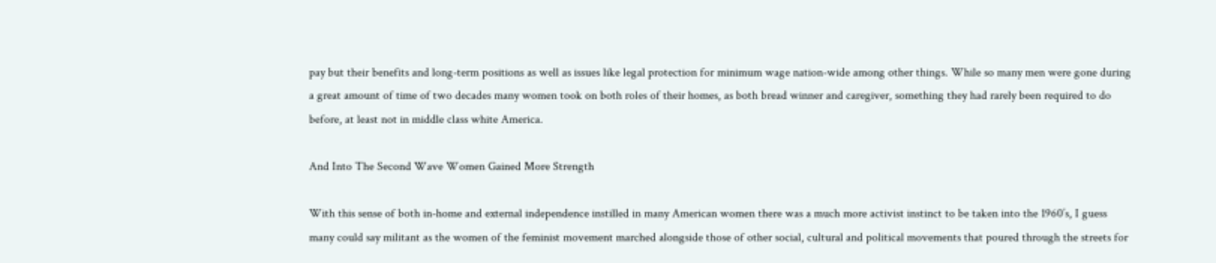pay but their benefits and long-term positions as well as issues like legal protection for minimum wage nation-wide among other things. While so many men were gone during a great amount of time of two decades many women took on both roles of their homes, as both bread winner and caregiver, something they had rarely been required to do before, at least not in middle class white America.

And Into The Second Wave Women Gained More Strength

With this sense of both in-home and external independence instilled in many American women there was a much more activist instinct to be taken into the 1960’s, I guess many could say militant as the women of the feminist movement marched alongside those of other social, cultural and political movements that poured through the streets for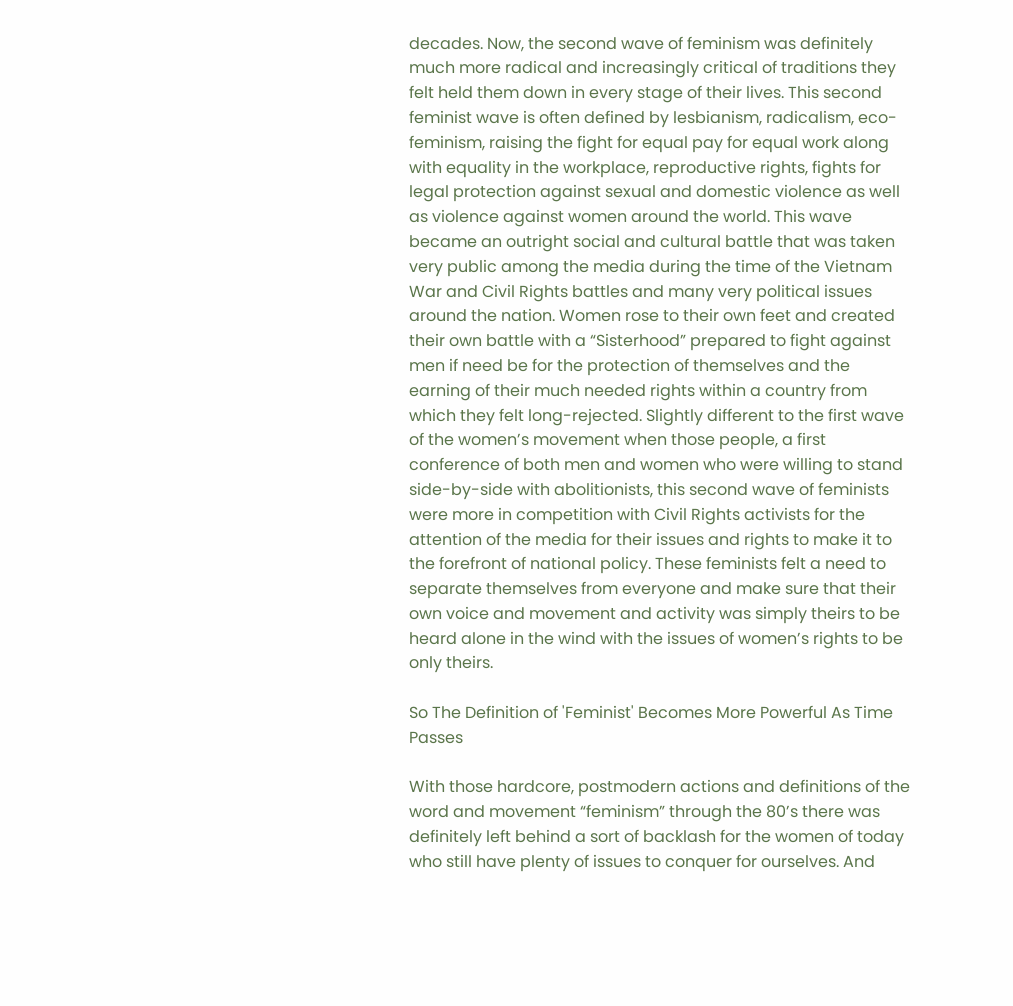decades. Now, the second wave of feminism was definitely much more radical and increasingly critical of traditions they felt held them down in every stage of their lives. This second feminist wave is often defined by lesbianism, radicalism, eco-feminism, raising the fight for equal pay for equal work along with equality in the workplace, reproductive rights, fights for legal protection against sexual and domestic violence as well as violence against women around the world. This wave became an outright social and cultural battle that was taken very public among the media during the time of the Vietnam War and Civil Rights battles and many very political issues around the nation. Women rose to their own feet and created their own battle with a “Sisterhood” prepared to fight against men if need be for the protection of themselves and the earning of their much needed rights within a country from which they felt long-rejected. Slightly different to the first wave of the women’s movement when those people, a first conference of both men and women who were willing to stand side-by-side with abolitionists, this second wave of feminists were more in competition with Civil Rights activists for the attention of the media for their issues and rights to make it to the forefront of national policy. These feminists felt a need to separate themselves from everyone and make sure that their own voice and movement and activity was simply theirs to be heard alone in the wind with the issues of women’s rights to be only theirs.

So The Definition of 'Feminist' Becomes More Powerful As Time Passes

With those hardcore, postmodern actions and definitions of the word and movement “feminism” through the 80’s there was definitely left behind a sort of backlash for the women of today who still have plenty of issues to conquer for ourselves. And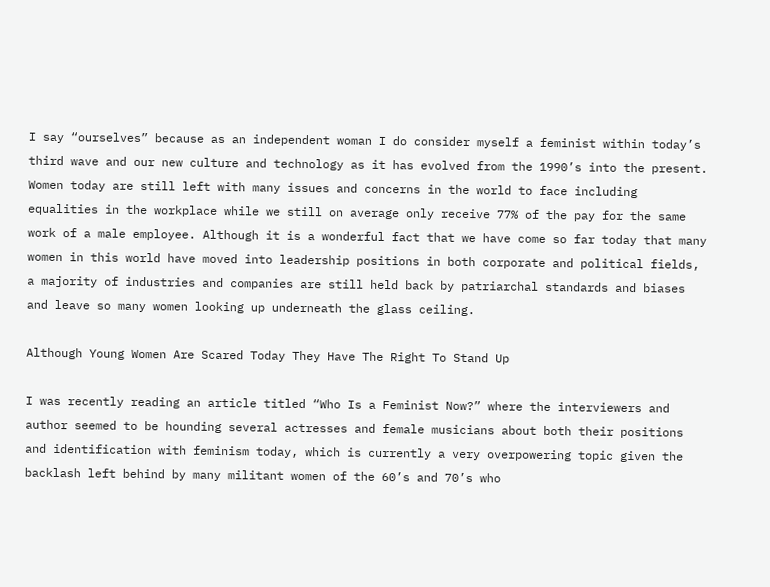I say “ourselves” because as an independent woman I do consider myself a feminist within today’s third wave and our new culture and technology as it has evolved from the 1990’s into the present. Women today are still left with many issues and concerns in the world to face including equalities in the workplace while we still on average only receive 77% of the pay for the same work of a male employee. Although it is a wonderful fact that we have come so far today that many women in this world have moved into leadership positions in both corporate and political fields, a majority of industries and companies are still held back by patriarchal standards and biases and leave so many women looking up underneath the glass ceiling.

Although Young Women Are Scared Today They Have The Right To Stand Up

I was recently reading an article titled “Who Is a Feminist Now?” where the interviewers and author seemed to be hounding several actresses and female musicians about both their positions and identification with feminism today, which is currently a very overpowering topic given the backlash left behind by many militant women of the 60’s and 70’s who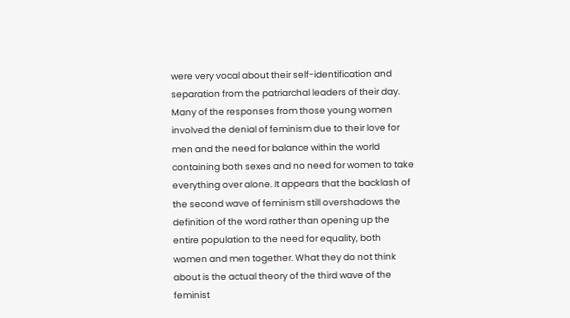were very vocal about their self-identification and separation from the patriarchal leaders of their day. Many of the responses from those young women involved the denial of feminism due to their love for men and the need for balance within the world containing both sexes and no need for women to take everything over alone. It appears that the backlash of the second wave of feminism still overshadows the definition of the word rather than opening up the entire population to the need for equality, both women and men together. What they do not think about is the actual theory of the third wave of the feminist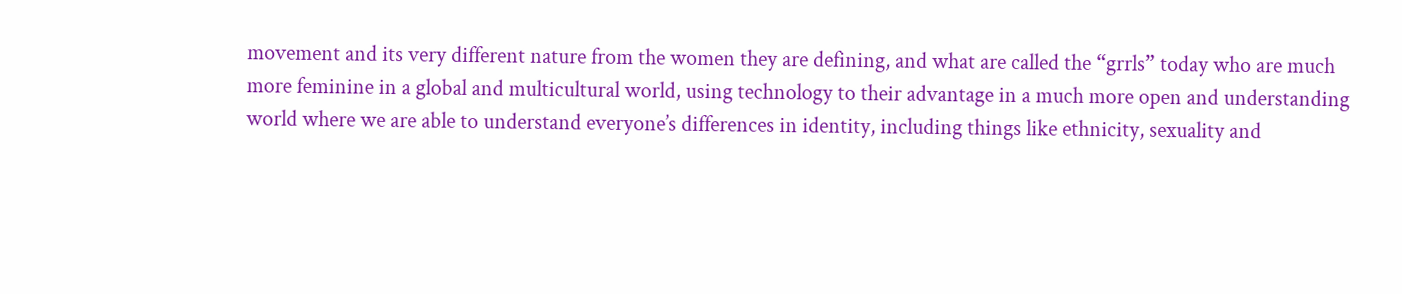movement and its very different nature from the women they are defining, and what are called the “grrls” today who are much more feminine in a global and multicultural world, using technology to their advantage in a much more open and understanding world where we are able to understand everyone’s differences in identity, including things like ethnicity, sexuality and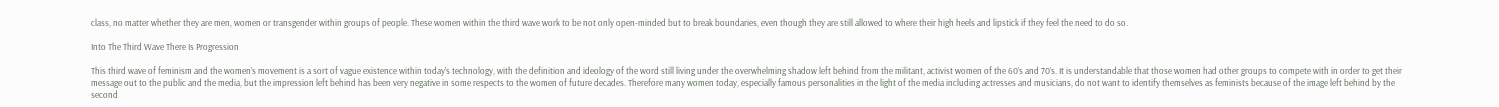class, no matter whether they are men, women or transgender within groups of people. These women within the third wave work to be not only open-minded but to break boundaries, even though they are still allowed to where their high heels and lipstick if they feel the need to do so.

Into The Third Wave There Is Progression

This third wave of feminism and the women’s movement is a sort of vague existence within today’s technology, with the definition and ideology of the word still living under the overwhelming shadow left behind from the militant, activist women of the 60’s and 70’s. It is understandable that those women had other groups to compete with in order to get their message out to the public and the media, but the impression left behind has been very negative in some respects to the women of future decades. Therefore many women today, especially famous personalities in the light of the media including actresses and musicians, do not want to identify themselves as feminists because of the image left behind by the second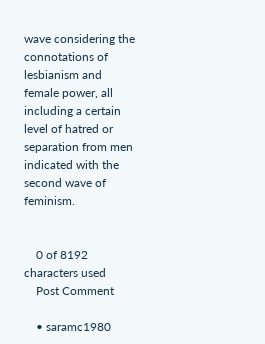wave considering the connotations of lesbianism and female power, all including a certain level of hatred or separation from men indicated with the second wave of feminism.


    0 of 8192 characters used
    Post Comment

    • saramc1980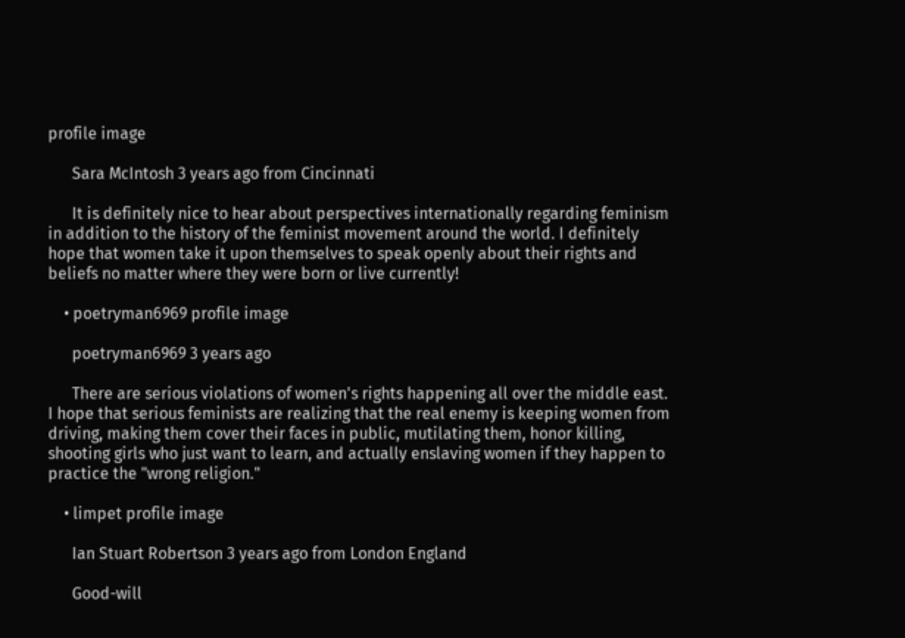profile image

      Sara McIntosh 3 years ago from Cincinnati

      It is definitely nice to hear about perspectives internationally regarding feminism in addition to the history of the feminist movement around the world. I definitely hope that women take it upon themselves to speak openly about their rights and beliefs no matter where they were born or live currently!

    • poetryman6969 profile image

      poetryman6969 3 years ago

      There are serious violations of women's rights happening all over the middle east. I hope that serious feminists are realizing that the real enemy is keeping women from driving, making them cover their faces in public, mutilating them, honor killing, shooting girls who just want to learn, and actually enslaving women if they happen to practice the "wrong religion."

    • limpet profile image

      Ian Stuart Robertson 3 years ago from London England

      Good-will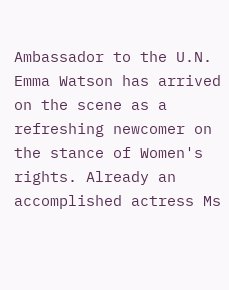Ambassador to the U.N. Emma Watson has arrived on the scene as a refreshing newcomer on the stance of Women's rights. Already an accomplished actress Ms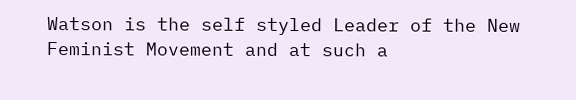Watson is the self styled Leader of the New Feminist Movement and at such a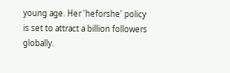young age. Her 'heforshe' policy is set to attract a billion followers globally.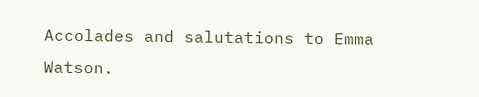Accolades and salutations to Emma Watson.